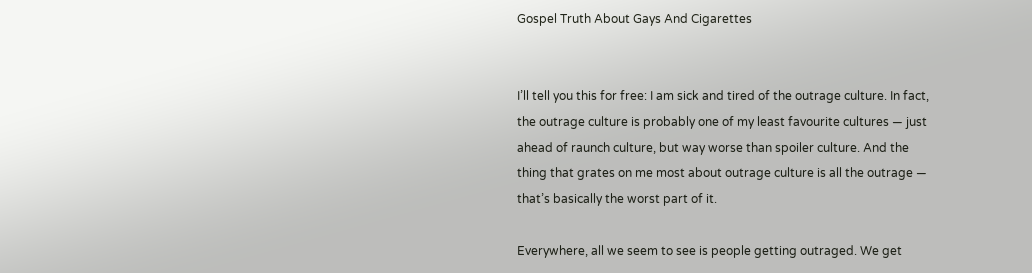Gospel Truth About Gays And Cigarettes


I’ll tell you this for free: I am sick and tired of the outrage culture. In fact, the outrage culture is probably one of my least favourite cultures — just ahead of raunch culture, but way worse than spoiler culture. And the thing that grates on me most about outrage culture is all the outrage — that’s basically the worst part of it.

Everywhere, all we seem to see is people getting outraged. We get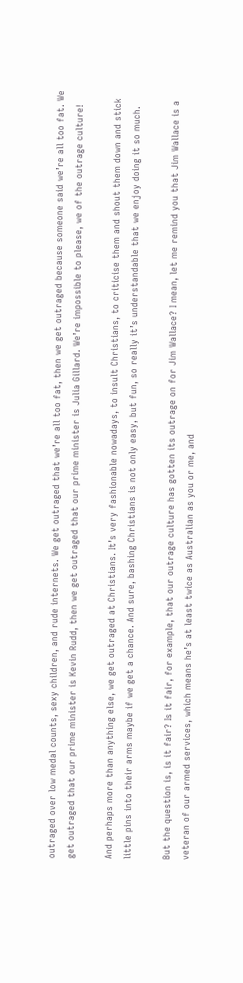outraged over low medal counts, sexy children, and rude internets. We get outraged that we’re all too fat, then we get outraged because someone said we’re all too fat. We get outraged that our prime minister is Kevin Rudd, then we get outraged that our prime minister is Julia Gillard. We’re impossible to please, we of the outrage culture!

And perhaps more than anything else, we get outraged at Christians. It’s very fashionable nowadays, to insult Christians, to criticise them and shout them down and stick little pins into their arms maybe if we get a chance. And sure, bashing Christians is not only easy, but fun, so really it’s understandable that we enjoy doing it so much.

But the question is, is it fair? Is it fair, for example, that our outrage culture has gotten its outrage on for Jim Wallace? I mean, let me remind you that Jim Wallace is a veteran of our armed services, which means he’s at least twice as Australian as you or me, and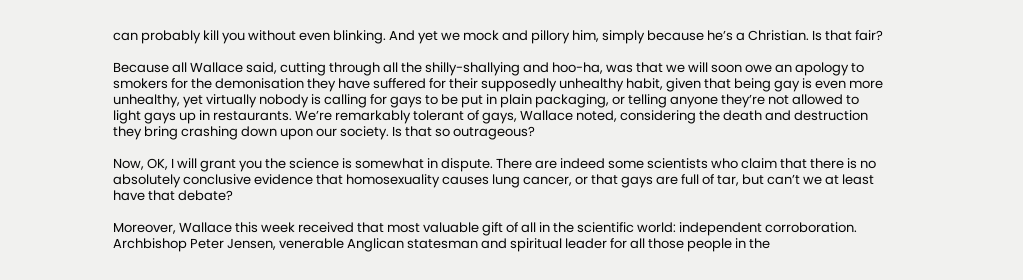can probably kill you without even blinking. And yet we mock and pillory him, simply because he’s a Christian. Is that fair?

Because all Wallace said, cutting through all the shilly-shallying and hoo-ha, was that we will soon owe an apology to smokers for the demonisation they have suffered for their supposedly unhealthy habit, given that being gay is even more unhealthy, yet virtually nobody is calling for gays to be put in plain packaging, or telling anyone they’re not allowed to light gays up in restaurants. We’re remarkably tolerant of gays, Wallace noted, considering the death and destruction they bring crashing down upon our society. Is that so outrageous?

Now, OK, I will grant you the science is somewhat in dispute. There are indeed some scientists who claim that there is no absolutely conclusive evidence that homosexuality causes lung cancer, or that gays are full of tar, but can’t we at least have that debate?

Moreover, Wallace this week received that most valuable gift of all in the scientific world: independent corroboration. Archbishop Peter Jensen, venerable Anglican statesman and spiritual leader for all those people in the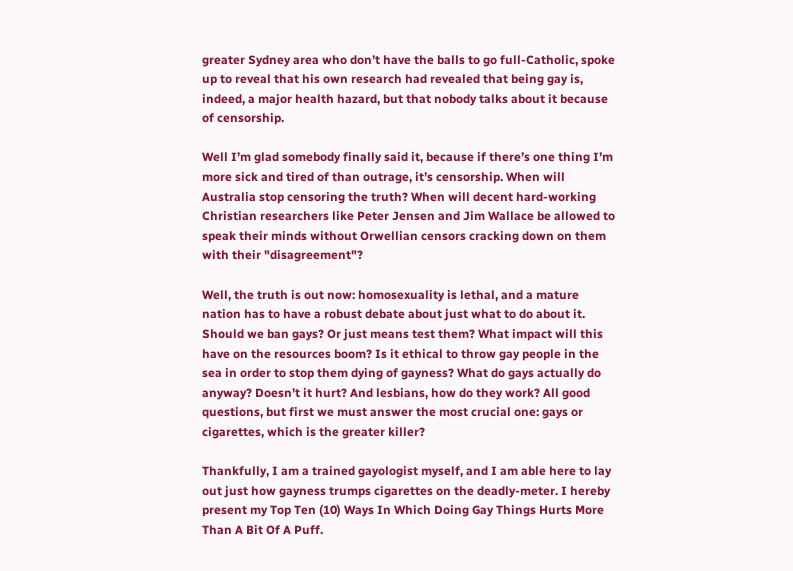greater Sydney area who don’t have the balls to go full-Catholic, spoke up to reveal that his own research had revealed that being gay is, indeed, a major health hazard, but that nobody talks about it because of censorship.

Well I’m glad somebody finally said it, because if there’s one thing I’m more sick and tired of than outrage, it’s censorship. When will Australia stop censoring the truth? When will decent hard-working Christian researchers like Peter Jensen and Jim Wallace be allowed to speak their minds without Orwellian censors cracking down on them with their "disagreement"?

Well, the truth is out now: homosexuality is lethal, and a mature nation has to have a robust debate about just what to do about it. Should we ban gays? Or just means test them? What impact will this have on the resources boom? Is it ethical to throw gay people in the sea in order to stop them dying of gayness? What do gays actually do anyway? Doesn’t it hurt? And lesbians, how do they work? All good questions, but first we must answer the most crucial one: gays or cigarettes, which is the greater killer?

Thankfully, I am a trained gayologist myself, and I am able here to lay out just how gayness trumps cigarettes on the deadly-meter. I hereby present my Top Ten (10) Ways In Which Doing Gay Things Hurts More Than A Bit Of A Puff.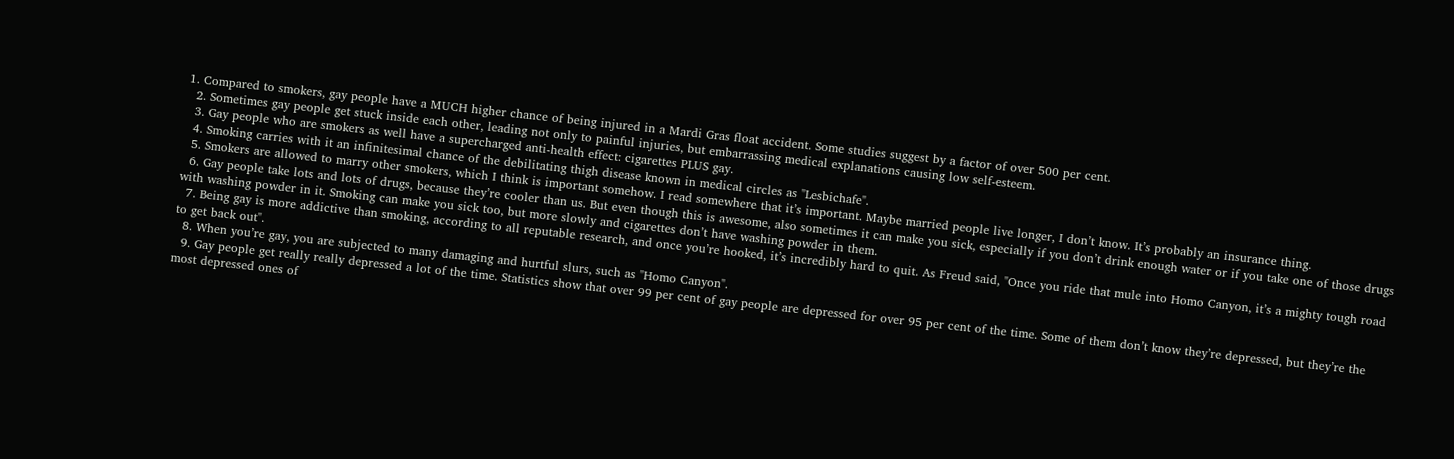1. Compared to smokers, gay people have a MUCH higher chance of being injured in a Mardi Gras float accident. Some studies suggest by a factor of over 500 per cent.
  2. Sometimes gay people get stuck inside each other, leading not only to painful injuries, but embarrassing medical explanations causing low self-esteem.
  3. Gay people who are smokers as well have a supercharged anti-health effect: cigarettes PLUS gay.
  4. Smoking carries with it an infinitesimal chance of the debilitating thigh disease known in medical circles as "Lesbichafe".
  5. Smokers are allowed to marry other smokers, which I think is important somehow. I read somewhere that it’s important. Maybe married people live longer, I don’t know. It’s probably an insurance thing.
  6. Gay people take lots and lots of drugs, because they’re cooler than us. But even though this is awesome, also sometimes it can make you sick, especially if you don’t drink enough water or if you take one of those drugs with washing powder in it. Smoking can make you sick too, but more slowly and cigarettes don’t have washing powder in them.
  7. Being gay is more addictive than smoking, according to all reputable research, and once you’re hooked, it’s incredibly hard to quit. As Freud said, "Once you ride that mule into Homo Canyon, it’s a mighty tough road to get back out".
  8. When you’re gay, you are subjected to many damaging and hurtful slurs, such as "Homo Canyon".
  9. Gay people get really really depressed a lot of the time. Statistics show that over 99 per cent of gay people are depressed for over 95 per cent of the time. Some of them don’t know they’re depressed, but they’re the most depressed ones of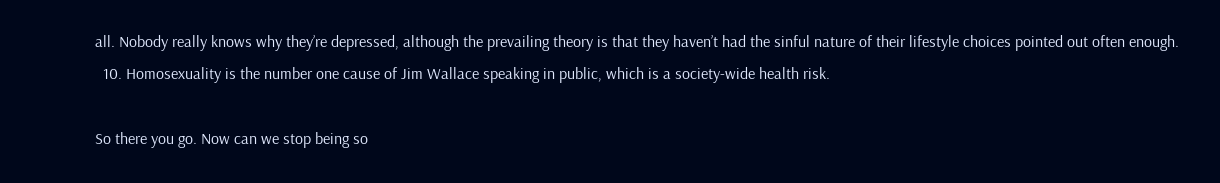all. Nobody really knows why they’re depressed, although the prevailing theory is that they haven’t had the sinful nature of their lifestyle choices pointed out often enough.
  10. Homosexuality is the number one cause of Jim Wallace speaking in public, which is a society-wide health risk.

So there you go. Now can we stop being so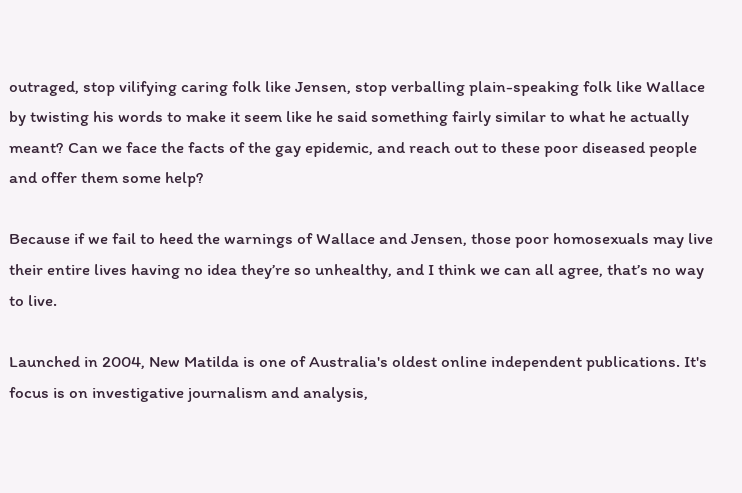outraged, stop vilifying caring folk like Jensen, stop verballing plain-speaking folk like Wallace by twisting his words to make it seem like he said something fairly similar to what he actually meant? Can we face the facts of the gay epidemic, and reach out to these poor diseased people and offer them some help?

Because if we fail to heed the warnings of Wallace and Jensen, those poor homosexuals may live their entire lives having no idea they’re so unhealthy, and I think we can all agree, that’s no way to live.

Launched in 2004, New Matilda is one of Australia's oldest online independent publications. It's focus is on investigative journalism and analysis,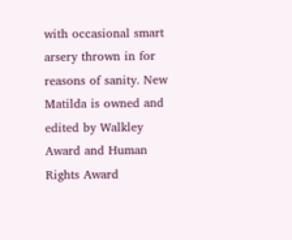with occasional smart arsery thrown in for reasons of sanity. New Matilda is owned and edited by Walkley Award and Human Rights Award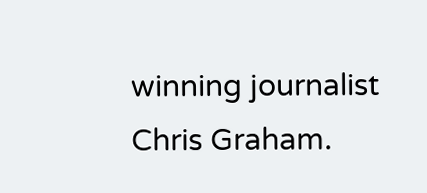winning journalist Chris Graham.